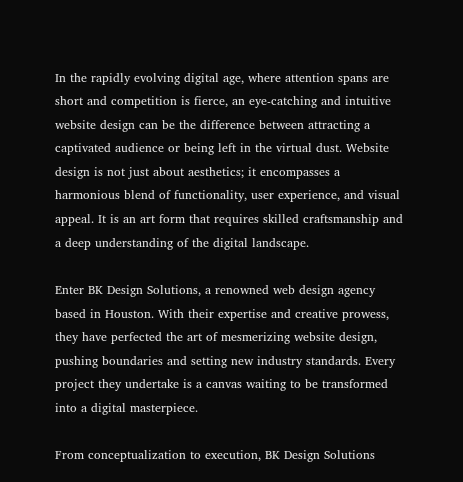In the rapidly evolving digital age, where attention spans are short and competition is fierce, an eye-catching and intuitive website design can be the difference between attracting a captivated audience or being left in the virtual dust. Website design is not just about aesthetics; it encompasses a harmonious blend of functionality, user experience, and visual appeal. It is an art form that requires skilled craftsmanship and a deep understanding of the digital landscape.

Enter BK Design Solutions, a renowned web design agency based in Houston. With their expertise and creative prowess, they have perfected the art of mesmerizing website design, pushing boundaries and setting new industry standards. Every project they undertake is a canvas waiting to be transformed into a digital masterpiece.

From conceptualization to execution, BK Design Solutions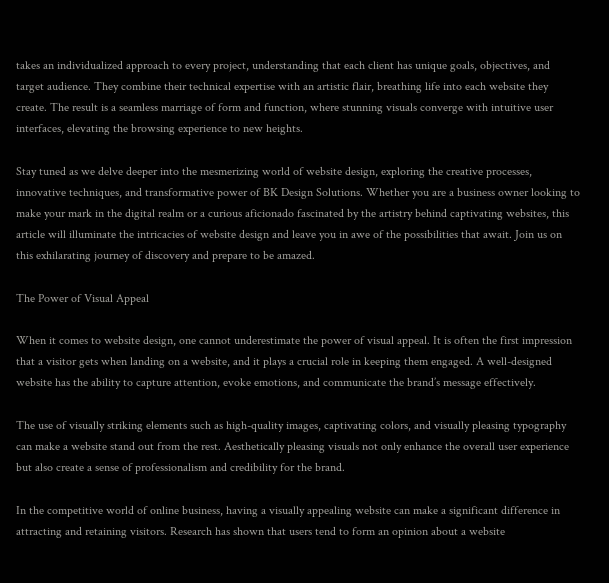takes an individualized approach to every project, understanding that each client has unique goals, objectives, and target audience. They combine their technical expertise with an artistic flair, breathing life into each website they create. The result is a seamless marriage of form and function, where stunning visuals converge with intuitive user interfaces, elevating the browsing experience to new heights.

Stay tuned as we delve deeper into the mesmerizing world of website design, exploring the creative processes, innovative techniques, and transformative power of BK Design Solutions. Whether you are a business owner looking to make your mark in the digital realm or a curious aficionado fascinated by the artistry behind captivating websites, this article will illuminate the intricacies of website design and leave you in awe of the possibilities that await. Join us on this exhilarating journey of discovery and prepare to be amazed.

The Power of Visual Appeal

When it comes to website design, one cannot underestimate the power of visual appeal. It is often the first impression that a visitor gets when landing on a website, and it plays a crucial role in keeping them engaged. A well-designed website has the ability to capture attention, evoke emotions, and communicate the brand’s message effectively.

The use of visually striking elements such as high-quality images, captivating colors, and visually pleasing typography can make a website stand out from the rest. Aesthetically pleasing visuals not only enhance the overall user experience but also create a sense of professionalism and credibility for the brand.

In the competitive world of online business, having a visually appealing website can make a significant difference in attracting and retaining visitors. Research has shown that users tend to form an opinion about a website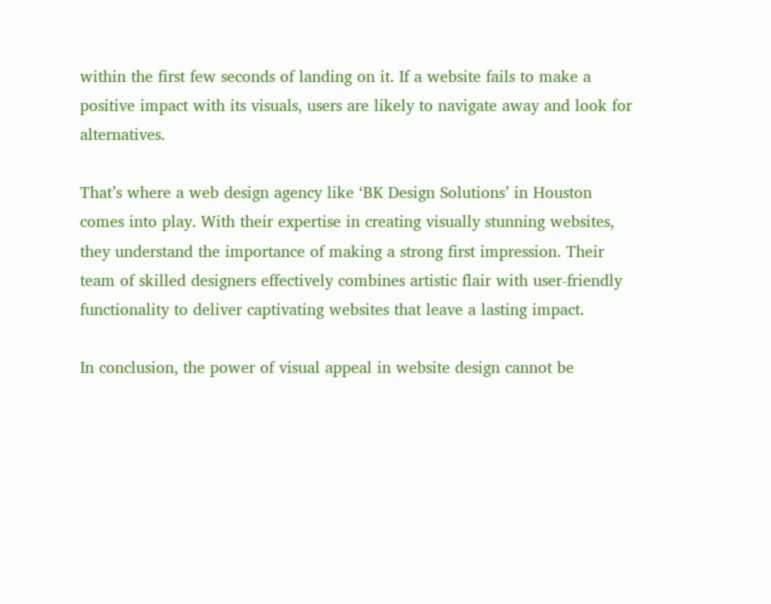within the first few seconds of landing on it. If a website fails to make a positive impact with its visuals, users are likely to navigate away and look for alternatives.

That’s where a web design agency like ‘BK Design Solutions’ in Houston comes into play. With their expertise in creating visually stunning websites, they understand the importance of making a strong first impression. Their team of skilled designers effectively combines artistic flair with user-friendly functionality to deliver captivating websites that leave a lasting impact.

In conclusion, the power of visual appeal in website design cannot be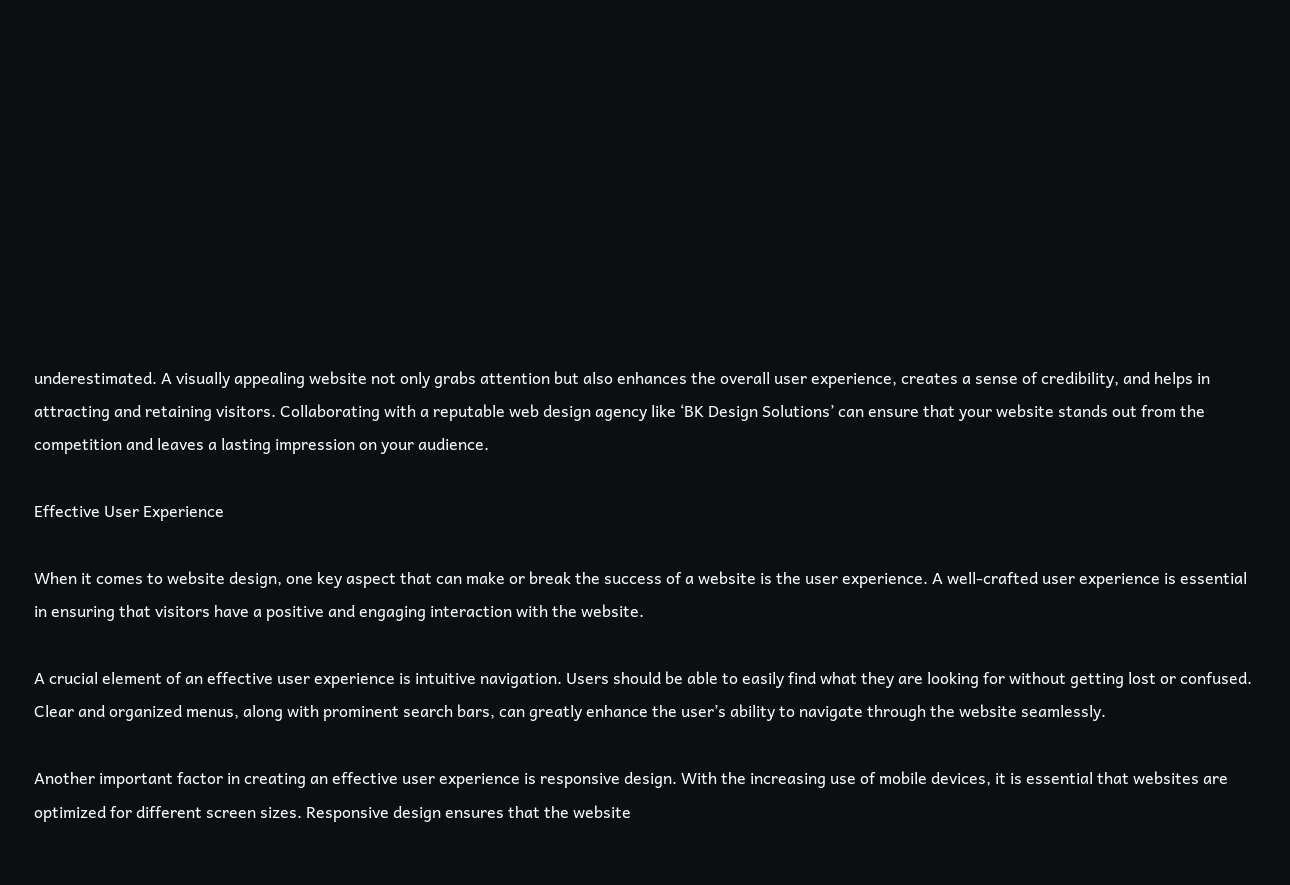underestimated. A visually appealing website not only grabs attention but also enhances the overall user experience, creates a sense of credibility, and helps in attracting and retaining visitors. Collaborating with a reputable web design agency like ‘BK Design Solutions’ can ensure that your website stands out from the competition and leaves a lasting impression on your audience.

Effective User Experience

When it comes to website design, one key aspect that can make or break the success of a website is the user experience. A well-crafted user experience is essential in ensuring that visitors have a positive and engaging interaction with the website.

A crucial element of an effective user experience is intuitive navigation. Users should be able to easily find what they are looking for without getting lost or confused. Clear and organized menus, along with prominent search bars, can greatly enhance the user’s ability to navigate through the website seamlessly.

Another important factor in creating an effective user experience is responsive design. With the increasing use of mobile devices, it is essential that websites are optimized for different screen sizes. Responsive design ensures that the website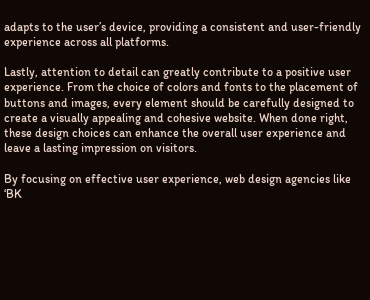adapts to the user’s device, providing a consistent and user-friendly experience across all platforms.

Lastly, attention to detail can greatly contribute to a positive user experience. From the choice of colors and fonts to the placement of buttons and images, every element should be carefully designed to create a visually appealing and cohesive website. When done right, these design choices can enhance the overall user experience and leave a lasting impression on visitors.

By focusing on effective user experience, web design agencies like ‘BK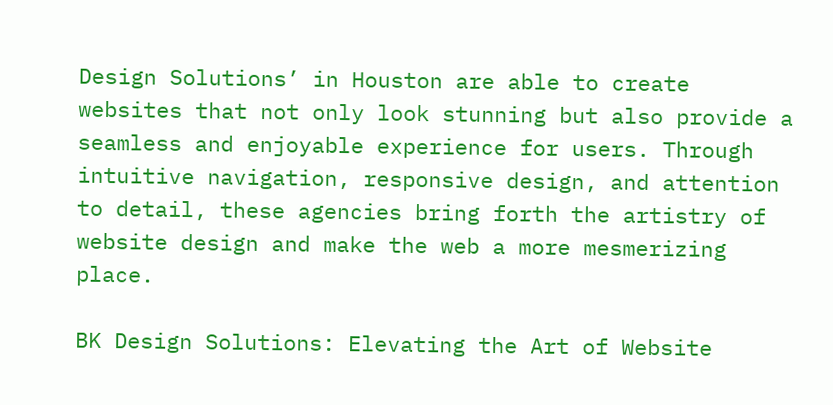Design Solutions’ in Houston are able to create websites that not only look stunning but also provide a seamless and enjoyable experience for users. Through intuitive navigation, responsive design, and attention to detail, these agencies bring forth the artistry of website design and make the web a more mesmerizing place.

BK Design Solutions: Elevating the Art of Website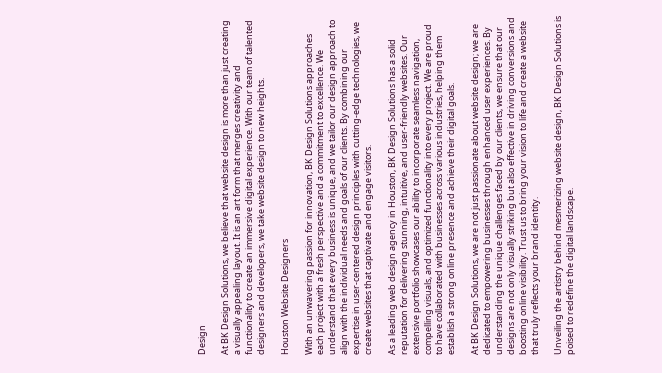Design

At BK Design Solutions, we believe that website design is more than just creating a visually appealing layout. It is an art form that merges creativity and functionality to create an immersive digital experience. With our team of talented designers and developers, we take website design to new heights.

Houston Website Designers

With an unwavering passion for innovation, BK Design Solutions approaches each project with a fresh perspective and a commitment to excellence. We understand that every business is unique, and we tailor our design approach to align with the individual needs and goals of our clients. By combining our expertise in user-centered design principles with cutting-edge technologies, we create websites that captivate and engage visitors.

As a leading web design agency in Houston, BK Design Solutions has a solid reputation for delivering stunning, intuitive, and user-friendly websites. Our extensive portfolio showcases our ability to incorporate seamless navigation, compelling visuals, and optimized functionality into every project. We are proud to have collaborated with businesses across various industries, helping them establish a strong online presence and achieve their digital goals.

At BK Design Solutions, we are not just passionate about website design; we are dedicated to empowering businesses through enhanced user experiences. By understanding the unique challenges faced by our clients, we ensure that our designs are not only visually striking but also effective in driving conversions and boosting online visibility. Trust us to bring your vision to life and create a website that truly reflects your brand identity.

Unveiling the artistry behind mesmerizing website design, BK Design Solutions is poised to redefine the digital landscape.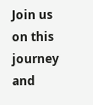Join us on this journey and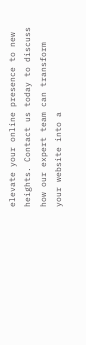elevate your online presence to new heights. Contact us today to discuss how our expert team can transform your website into a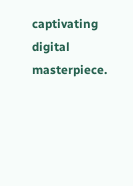captivating digital masterpiece.